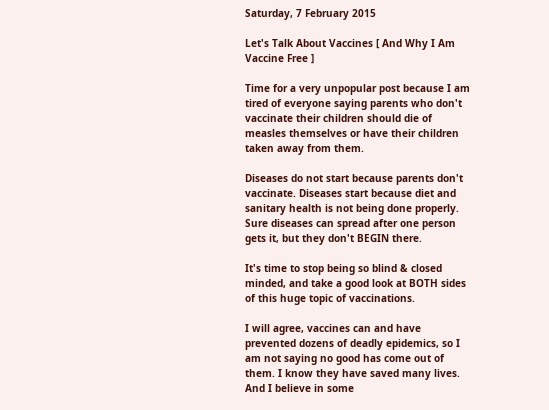Saturday, 7 February 2015

Let's Talk About Vaccines [ And Why I Am Vaccine Free ]

Time for a very unpopular post because I am tired of everyone saying parents who don't vaccinate their children should die of measles themselves or have their children taken away from them.

Diseases do not start because parents don't vaccinate. Diseases start because diet and sanitary health is not being done properly. Sure diseases can spread after one person gets it, but they don't BEGIN there.

It's time to stop being so blind & closed minded, and take a good look at BOTH sides of this huge topic of vaccinations.

I will agree, vaccines can and have prevented dozens of deadly epidemics, so I am not saying no good has come out of them. I know they have saved many lives. And I believe in some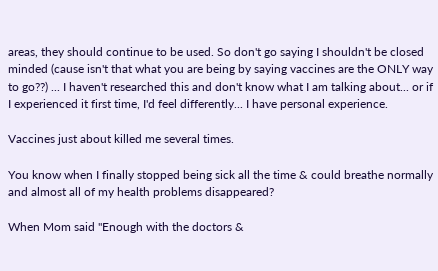areas, they should continue to be used. So don't go saying I shouldn't be closed minded (cause isn't that what you are being by saying vaccines are the ONLY way to go??) ... I haven't researched this and don't know what I am talking about... or if I experienced it first time, I'd feel differently... I have personal experience.

Vaccines just about killed me several times.

You know when I finally stopped being sick all the time & could breathe normally and almost all of my health problems disappeared?

When Mom said "Enough with the doctors &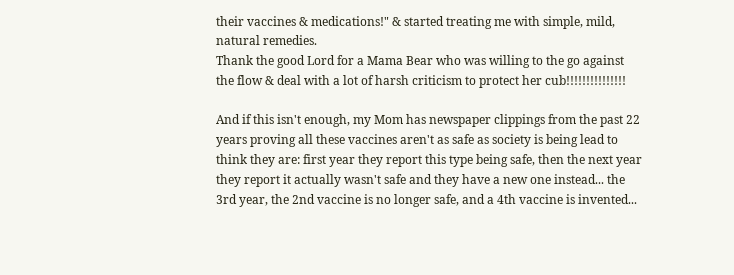their vaccines & medications!" & started treating me with simple, mild, natural remedies.
Thank the good Lord for a Mama Bear who was willing to the go against the flow & deal with a lot of harsh criticism to protect her cub!!!!!!!!!!!!!!!

And if this isn't enough, my Mom has newspaper clippings from the past 22 years proving all these vaccines aren't as safe as society is being lead to think they are: first year they report this type being safe, then the next year they report it actually wasn't safe and they have a new one instead... the 3rd year, the 2nd vaccine is no longer safe, and a 4th vaccine is invented...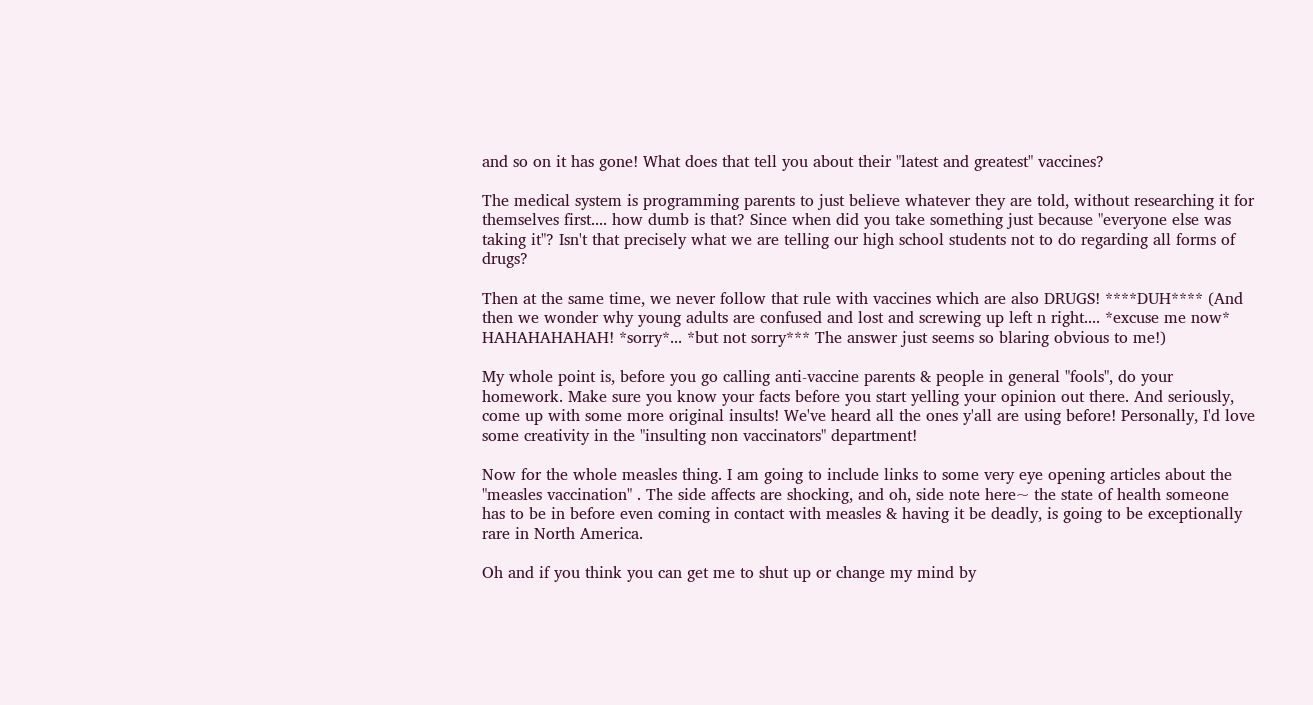and so on it has gone! What does that tell you about their "latest and greatest" vaccines?

The medical system is programming parents to just believe whatever they are told, without researching it for themselves first.... how dumb is that? Since when did you take something just because "everyone else was taking it"? Isn't that precisely what we are telling our high school students not to do regarding all forms of drugs?

Then at the same time, we never follow that rule with vaccines which are also DRUGS! ****DUH**** (And then we wonder why young adults are confused and lost and screwing up left n right.... *excuse me now* HAHAHAHAHAH! *sorry*... *but not sorry*** The answer just seems so blaring obvious to me!)

My whole point is, before you go calling anti-vaccine parents & people in general "fools", do your homework. Make sure you know your facts before you start yelling your opinion out there. And seriously, come up with some more original insults! We've heard all the ones y'all are using before! Personally, I'd love some creativity in the "insulting non vaccinators" department!

Now for the whole measles thing. I am going to include links to some very eye opening articles about the "measles vaccination" . The side affects are shocking, and oh, side note here~ the state of health someone has to be in before even coming in contact with measles & having it be deadly, is going to be exceptionally rare in North America.

Oh and if you think you can get me to shut up or change my mind by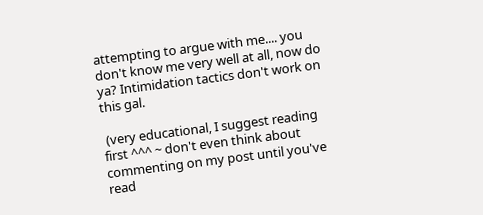attempting to argue with me.... you don't know me very well at all, now do ya? Intimidation tactics don't work on this gal.

 (very educational, I suggest reading first ^^^ ~ don't even think about commenting on my post until you've read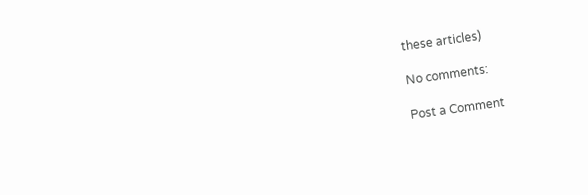these articles)

No comments:

Post a Comment